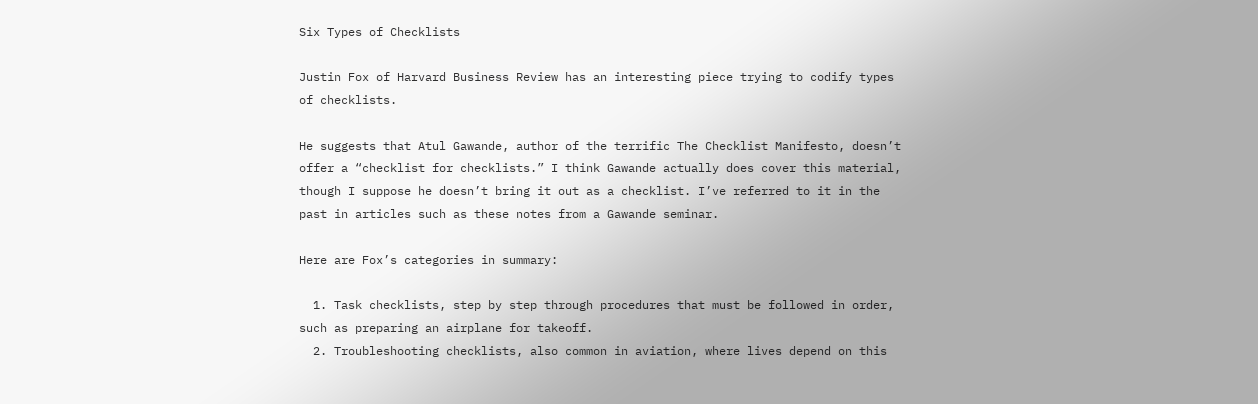Six Types of Checklists

Justin Fox of Harvard Business Review has an interesting piece trying to codify types of checklists.

He suggests that Atul Gawande, author of the terrific The Checklist Manifesto, doesn’t offer a “checklist for checklists.” I think Gawande actually does cover this material, though I suppose he doesn’t bring it out as a checklist. I’ve referred to it in the past in articles such as these notes from a Gawande seminar.

Here are Fox’s categories in summary:

  1. Task checklists, step by step through procedures that must be followed in order, such as preparing an airplane for takeoff.
  2. Troubleshooting checklists, also common in aviation, where lives depend on this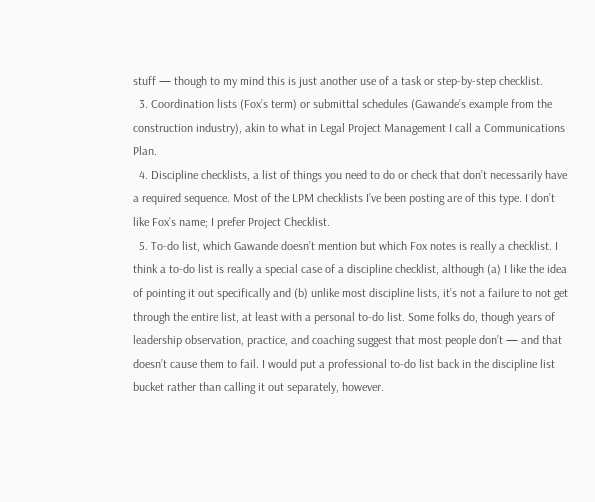stuff — though to my mind this is just another use of a task or step-by-step checklist.
  3. Coordination lists (Fox’s term) or submittal schedules (Gawande’s example from the construction industry), akin to what in Legal Project Management I call a Communications Plan.
  4. Discipline checklists, a list of things you need to do or check that don’t necessarily have a required sequence. Most of the LPM checklists I’ve been posting are of this type. I don’t like Fox’s name; I prefer Project Checklist.
  5. To-do list, which Gawande doesn’t mention but which Fox notes is really a checklist. I think a to-do list is really a special case of a discipline checklist, although (a) I like the idea of pointing it out specifically and (b) unlike most discipline lists, it’s not a failure to not get through the entire list, at least with a personal to-do list. Some folks do, though years of leadership observation, practice, and coaching suggest that most people don’t — and that doesn’t cause them to fail. I would put a professional to-do list back in the discipline list bucket rather than calling it out separately, however.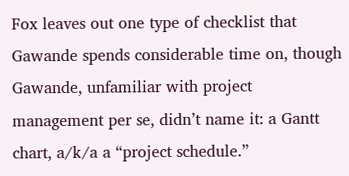Fox leaves out one type of checklist that Gawande spends considerable time on, though Gawande, unfamiliar with project management per se, didn’t name it: a Gantt chart, a/k/a a “project schedule.”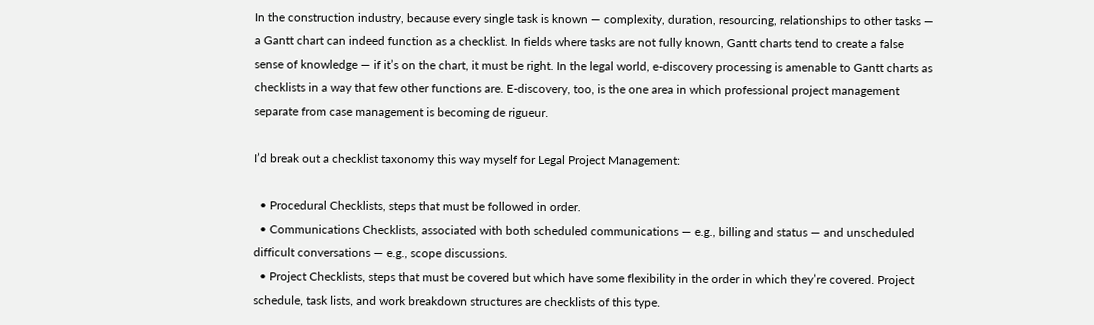In the construction industry, because every single task is known — complexity, duration, resourcing, relationships to other tasks — a Gantt chart can indeed function as a checklist. In fields where tasks are not fully known, Gantt charts tend to create a false sense of knowledge — if it’s on the chart, it must be right. In the legal world, e-discovery processing is amenable to Gantt charts as checklists in a way that few other functions are. E-discovery, too, is the one area in which professional project management separate from case management is becoming de rigueur.

I’d break out a checklist taxonomy this way myself for Legal Project Management:

  • Procedural Checklists, steps that must be followed in order.
  • Communications Checklists, associated with both scheduled communications — e.g., billing and status — and unscheduled difficult conversations — e.g., scope discussions.
  • Project Checklists, steps that must be covered but which have some flexibility in the order in which they’re covered. Project schedule, task lists, and work breakdown structures are checklists of this type.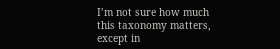I’m not sure how much this taxonomy matters, except in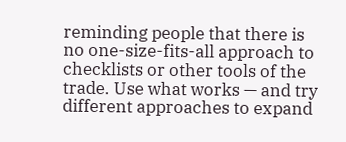reminding people that there is no one-size-fits-all approach to checklists or other tools of the trade. Use what works — and try different approaches to expand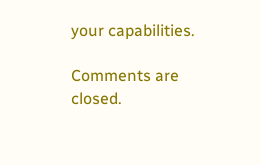your capabilities.

Comments are closed.